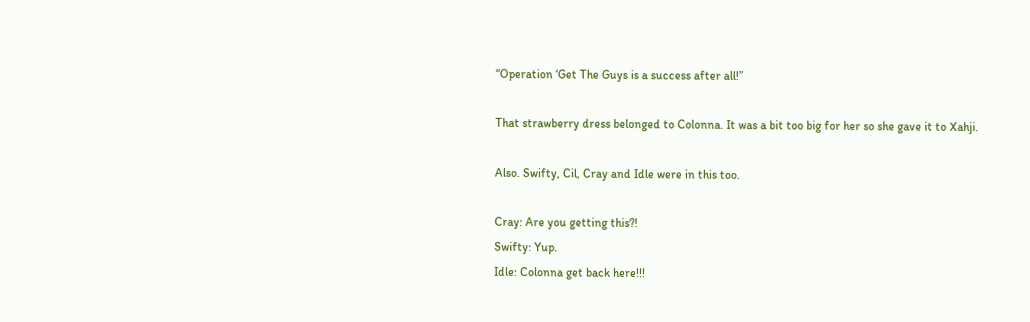“Operation ‘Get The Guys is a success after all!”

That strawberry dress belonged to Colonna. It was a bit too big for her so she gave it to Xahji.

Also. Swifty, Cil, Cray and Idle were in this too.

Cray: Are you getting this?!
Swifty: Yup.
Idle: Colonna get back here!!!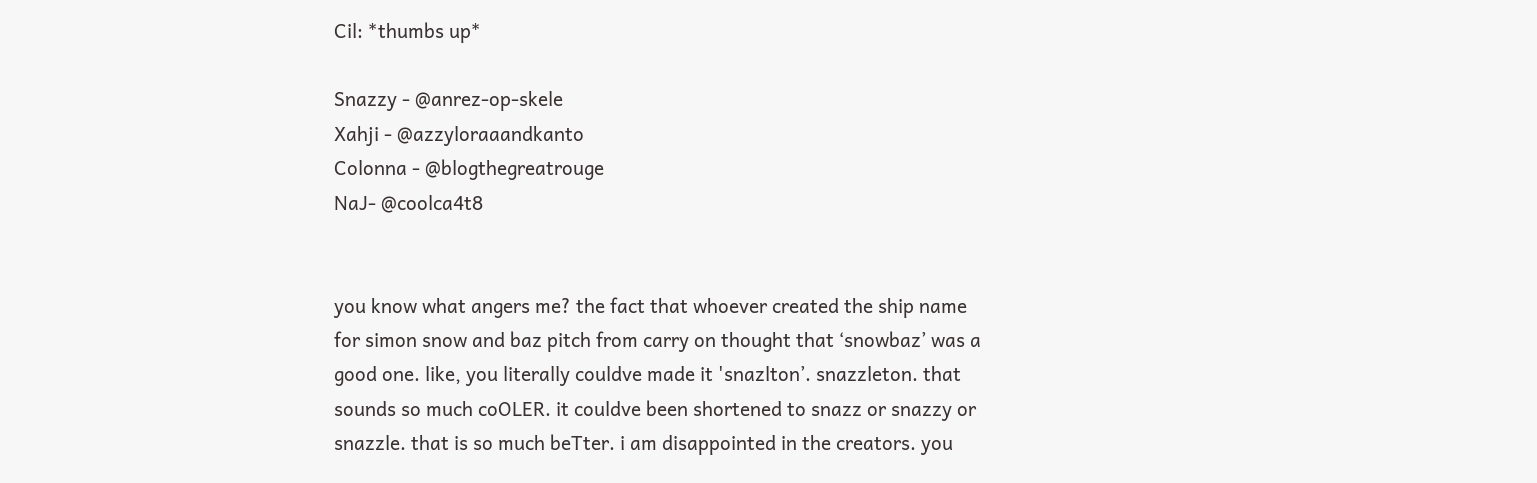Cil: *thumbs up*

Snazzy - @anrez-op-skele
Xahji - @azzyloraaandkanto
Colonna - @blogthegreatrouge
NaJ- @coolca4t8


you know what angers me? the fact that whoever created the ship name for simon snow and baz pitch from carry on thought that ‘snowbaz’ was a good one. like, you literally couldve made it 'snazlton’. snazzleton. that sounds so much coOLER. it couldve been shortened to snazz or snazzy or snazzle. that is so much beTter. i am disappointed in the creators. you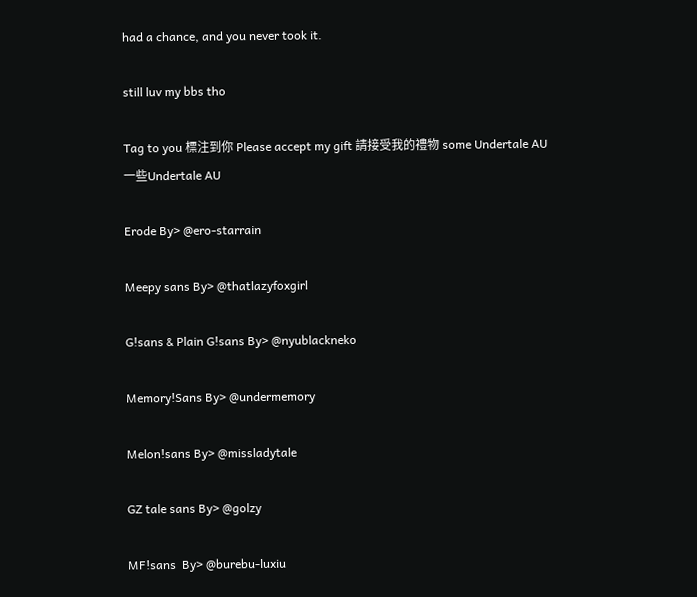had a chance, and you never took it.

still luv my bbs tho

Tag to you 標注到你 Please accept my gift 請接受我的禮物 some Undertale AU 一些Undertale AU

Erode By> @ero-starrain

Meepy sans By> @thatlazyfoxgirl

G!sans & Plain G!sans By> @nyublackneko

Memory!Sans By> @undermemory

Melon!sans By> @missladytale

GZ tale sans By> @golzy

MF!sans  By> @burebu-luxiu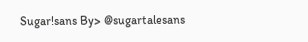Sugar!sans By> @sugartalesans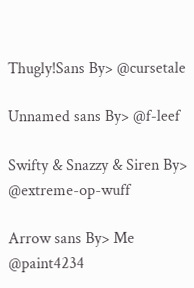Thugly!Sans By> @cursetale

Unnamed sans By> @f-leef

Swifty & Snazzy & Siren By> @extreme-op-wuff

Arrow sans By> Me @paint4234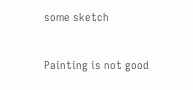some sketch


Painting is not good